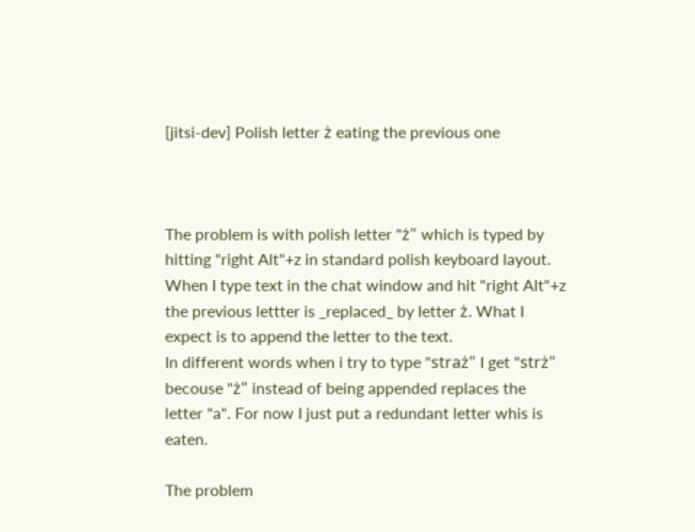[jitsi-dev] Polish letter ż eating the previous one



The problem is with polish letter "ż" which is typed by hitting "right Alt"+z in standard polish keyboard layout. When I type text in the chat window and hit "right Alt"+z the previous lettter is _replaced_ by letter ż. What I expect is to append the letter to the text.
In different words when i try to type "straż" I get "strż" becouse "ż" instead of being appended replaces the letter "a". For now I just put a redundant letter whis is eaten.

The problem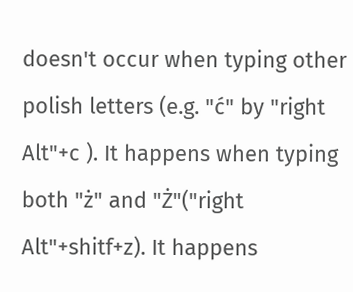doesn't occur when typing other polish letters (e.g. "ć" by "right Alt"+c ). It happens when typing both "ż" and "Ż"("right Alt"+shitf+z). It happens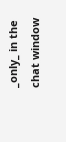_only_ in the chat window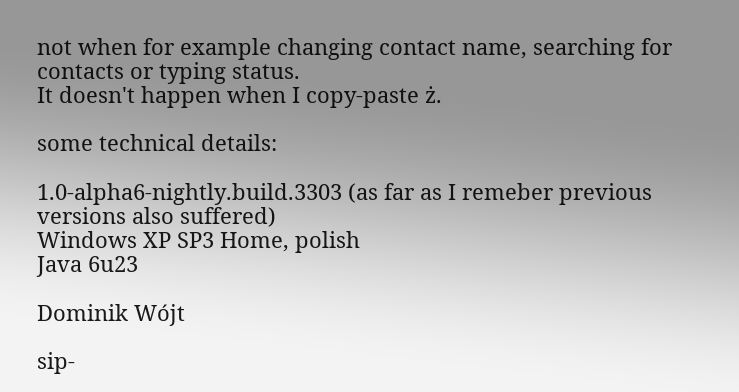not when for example changing contact name, searching for contacts or typing status.
It doesn't happen when I copy-paste ż.

some technical details:

1.0-alpha6-nightly.build.3303 (as far as I remeber previous versions also suffered)
Windows XP SP3 Home, polish
Java 6u23

Dominik Wójt

sip-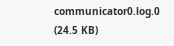communicator0.log.0 (24.5 KB)